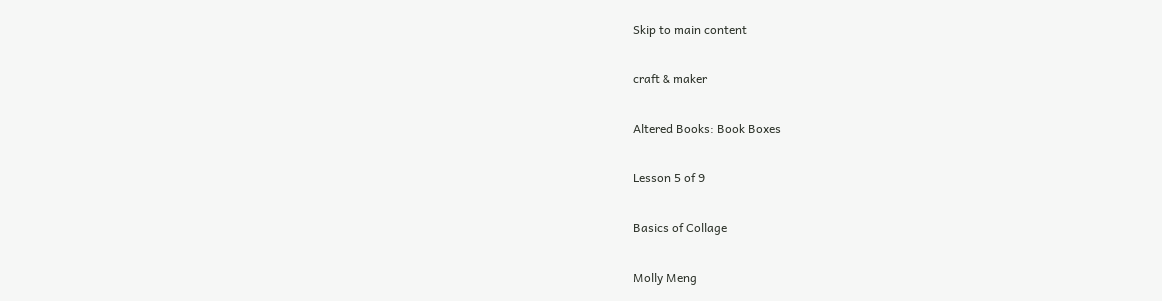Skip to main content

craft & maker

Altered Books: Book Boxes

Lesson 5 of 9

Basics of Collage

Molly Meng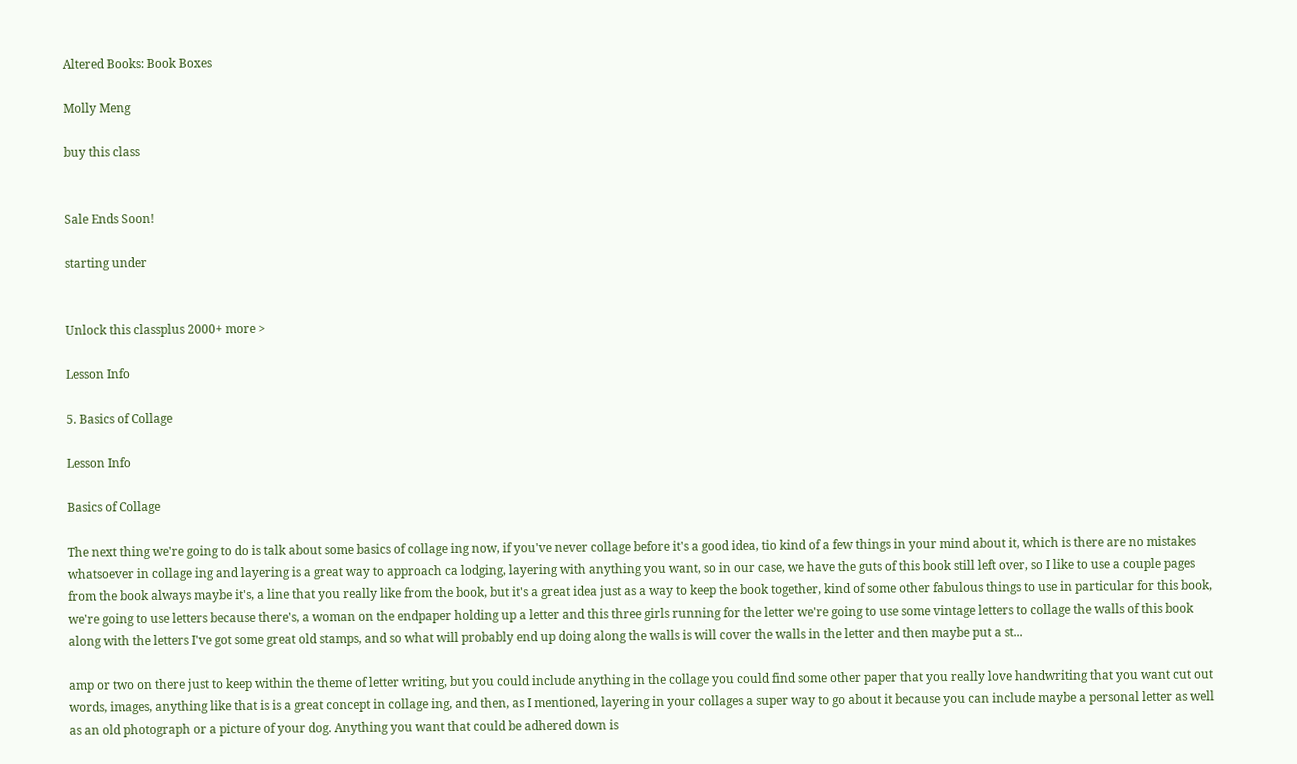Altered Books: Book Boxes

Molly Meng

buy this class


Sale Ends Soon!

starting under


Unlock this classplus 2000+ more >

Lesson Info

5. Basics of Collage

Lesson Info

Basics of Collage

The next thing we're going to do is talk about some basics of collage ing now, if you've never collage before it's a good idea, tio kind of a few things in your mind about it, which is there are no mistakes whatsoever in collage ing and layering is a great way to approach ca lodging, layering with anything you want, so in our case, we have the guts of this book still left over, so I like to use a couple pages from the book always maybe it's, a line that you really like from the book, but it's a great idea just as a way to keep the book together, kind of some other fabulous things to use in particular for this book, we're going to use letters because there's, a woman on the endpaper holding up a letter and this three girls running for the letter we're going to use some vintage letters to collage the walls of this book along with the letters I've got some great old stamps, and so what will probably end up doing along the walls is will cover the walls in the letter and then maybe put a st...

amp or two on there just to keep within the theme of letter writing, but you could include anything in the collage you could find some other paper that you really love handwriting that you want cut out words, images, anything like that is is a great concept in collage ing, and then, as I mentioned, layering in your collages a super way to go about it because you can include maybe a personal letter as well as an old photograph or a picture of your dog. Anything you want that could be adhered down is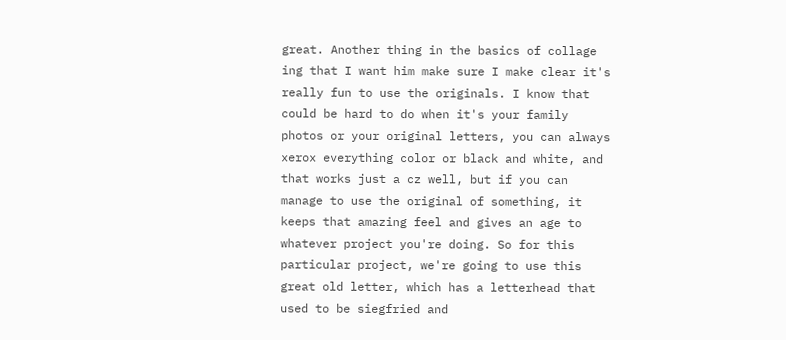great. Another thing in the basics of collage ing that I want him make sure I make clear it's really fun to use the originals. I know that could be hard to do when it's your family photos or your original letters, you can always xerox everything color or black and white, and that works just a cz well, but if you can manage to use the original of something, it keeps that amazing feel and gives an age to whatever project you're doing. So for this particular project, we're going to use this great old letter, which has a letterhead that used to be siegfried and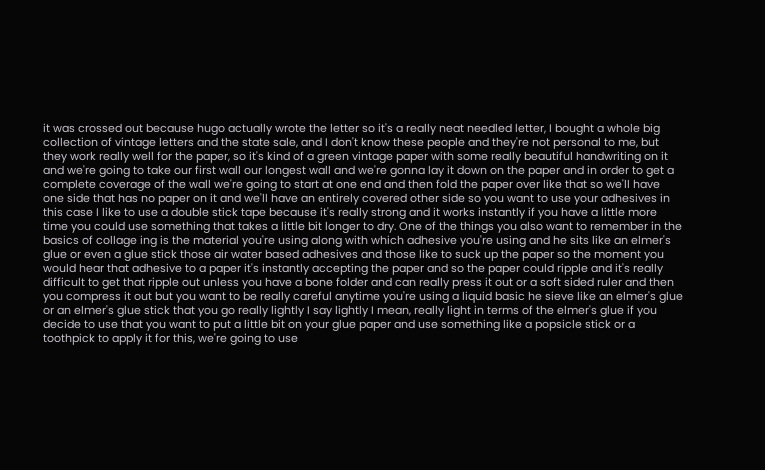it was crossed out because hugo actually wrote the letter so it's a really neat needled letter, I bought a whole big collection of vintage letters and the state sale, and I don't know these people and they're not personal to me, but they work really well for the paper, so it's kind of a green vintage paper with some really beautiful handwriting on it and we're going to take our first wall our longest wall and we're gonna lay it down on the paper and in order to get a complete coverage of the wall we're going to start at one end and then fold the paper over like that so we'll have one side that has no paper on it and we'll have an entirely covered other side so you want to use your adhesives in this case I like to use a double stick tape because it's really strong and it works instantly if you have a little more time you could use something that takes a little bit longer to dry. One of the things you also want to remember in the basics of collage ing is the material you're using along with which adhesive you're using and he sits like an elmer's glue or even a glue stick those air water based adhesives and those like to suck up the paper so the moment you would hear that adhesive to a paper it's instantly accepting the paper and so the paper could ripple and it's really difficult to get that ripple out unless you have a bone folder and can really press it out or a soft sided ruler and then you compress it out but you want to be really careful anytime you're using a liquid basic he sieve like an elmer's glue or an elmer's glue stick that you go really lightly I say lightly I mean, really light in terms of the elmer's glue if you decide to use that you want to put a little bit on your glue paper and use something like a popsicle stick or a toothpick to apply it for this, we're going to use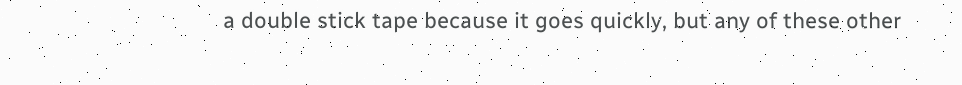a double stick tape because it goes quickly, but any of these other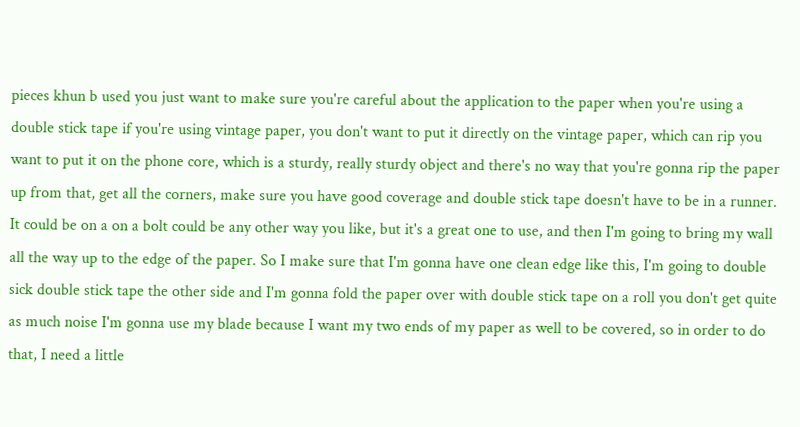pieces khun b used you just want to make sure you're careful about the application to the paper when you're using a double stick tape if you're using vintage paper, you don't want to put it directly on the vintage paper, which can rip you want to put it on the phone core, which is a sturdy, really sturdy object and there's no way that you're gonna rip the paper up from that, get all the corners, make sure you have good coverage and double stick tape doesn't have to be in a runner. It could be on a on a bolt could be any other way you like, but it's a great one to use, and then I'm going to bring my wall all the way up to the edge of the paper. So I make sure that I'm gonna have one clean edge like this, I'm going to double sick double stick tape the other side and I'm gonna fold the paper over with double stick tape on a roll you don't get quite as much noise I'm gonna use my blade because I want my two ends of my paper as well to be covered, so in order to do that, I need a little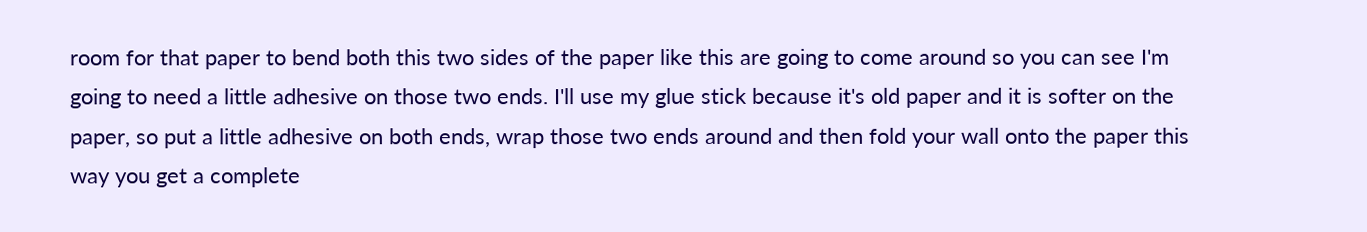room for that paper to bend both this two sides of the paper like this are going to come around so you can see I'm going to need a little adhesive on those two ends. I'll use my glue stick because it's old paper and it is softer on the paper, so put a little adhesive on both ends, wrap those two ends around and then fold your wall onto the paper this way you get a complete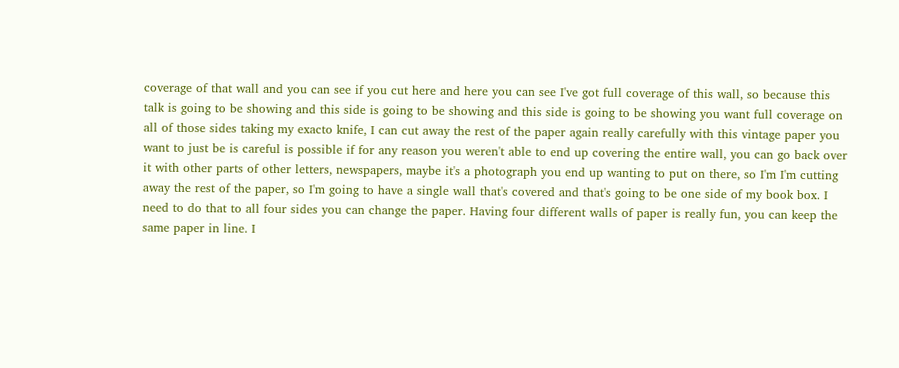coverage of that wall and you can see if you cut here and here you can see I've got full coverage of this wall, so because this talk is going to be showing and this side is going to be showing and this side is going to be showing you want full coverage on all of those sides taking my exacto knife, I can cut away the rest of the paper again really carefully with this vintage paper you want to just be is careful is possible if for any reason you weren't able to end up covering the entire wall, you can go back over it with other parts of other letters, newspapers, maybe it's a photograph you end up wanting to put on there, so I'm I'm cutting away the rest of the paper, so I'm going to have a single wall that's covered and that's going to be one side of my book box. I need to do that to all four sides you can change the paper. Having four different walls of paper is really fun, you can keep the same paper in line. I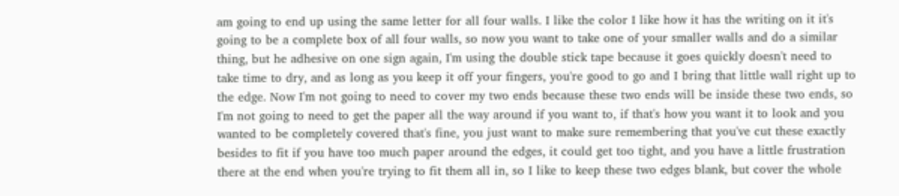am going to end up using the same letter for all four walls. I like the color I like how it has the writing on it it's going to be a complete box of all four walls, so now you want to take one of your smaller walls and do a similar thing, but he adhesive on one sign again, I'm using the double stick tape because it goes quickly doesn't need to take time to dry, and as long as you keep it off your fingers, you're good to go and I bring that little wall right up to the edge. Now I'm not going to need to cover my two ends because these two ends will be inside these two ends, so I'm not going to need to get the paper all the way around if you want to, if that's how you want it to look and you wanted to be completely covered that's fine, you just want to make sure remembering that you've cut these exactly besides to fit if you have too much paper around the edges, it could get too tight, and you have a little frustration there at the end when you're trying to fit them all in, so I like to keep these two edges blank, but cover the whole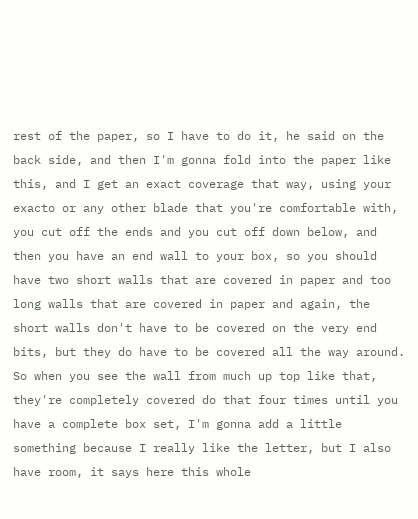rest of the paper, so I have to do it, he said on the back side, and then I'm gonna fold into the paper like this, and I get an exact coverage that way, using your exacto or any other blade that you're comfortable with, you cut off the ends and you cut off down below, and then you have an end wall to your box, so you should have two short walls that are covered in paper and too long walls that are covered in paper and again, the short walls don't have to be covered on the very end bits, but they do have to be covered all the way around. So when you see the wall from much up top like that, they're completely covered do that four times until you have a complete box set, I'm gonna add a little something because I really like the letter, but I also have room, it says here this whole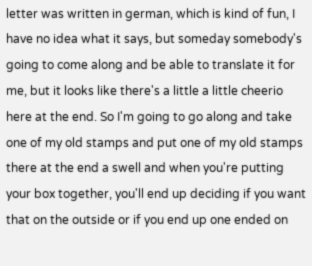letter was written in german, which is kind of fun, I have no idea what it says, but someday somebody's going to come along and be able to translate it for me, but it looks like there's a little a little cheerio here at the end. So I'm going to go along and take one of my old stamps and put one of my old stamps there at the end a swell and when you're putting your box together, you'll end up deciding if you want that on the outside or if you end up one ended on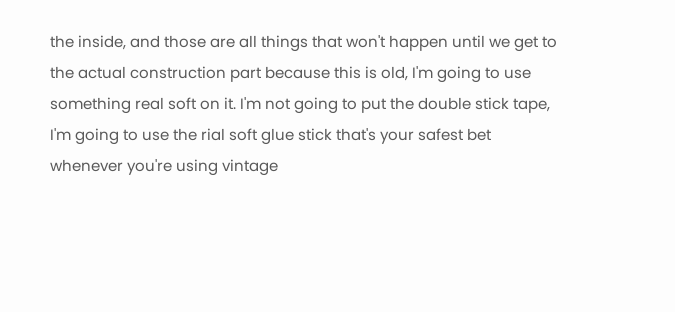the inside, and those are all things that won't happen until we get to the actual construction part because this is old, I'm going to use something real soft on it. I'm not going to put the double stick tape, I'm going to use the rial soft glue stick that's your safest bet whenever you're using vintage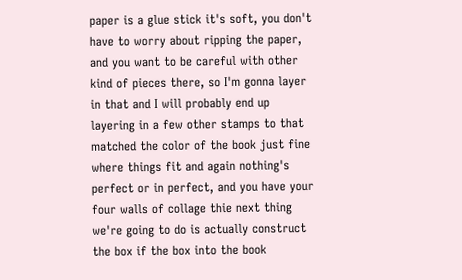paper is a glue stick it's soft, you don't have to worry about ripping the paper, and you want to be careful with other kind of pieces there, so I'm gonna layer in that and I will probably end up layering in a few other stamps to that matched the color of the book just fine where things fit and again nothing's perfect or in perfect, and you have your four walls of collage thie next thing we're going to do is actually construct the box if the box into the book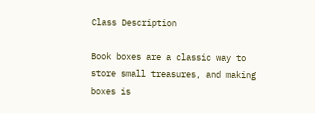Class Description

Book boxes are a classic way to store small treasures, and making boxes is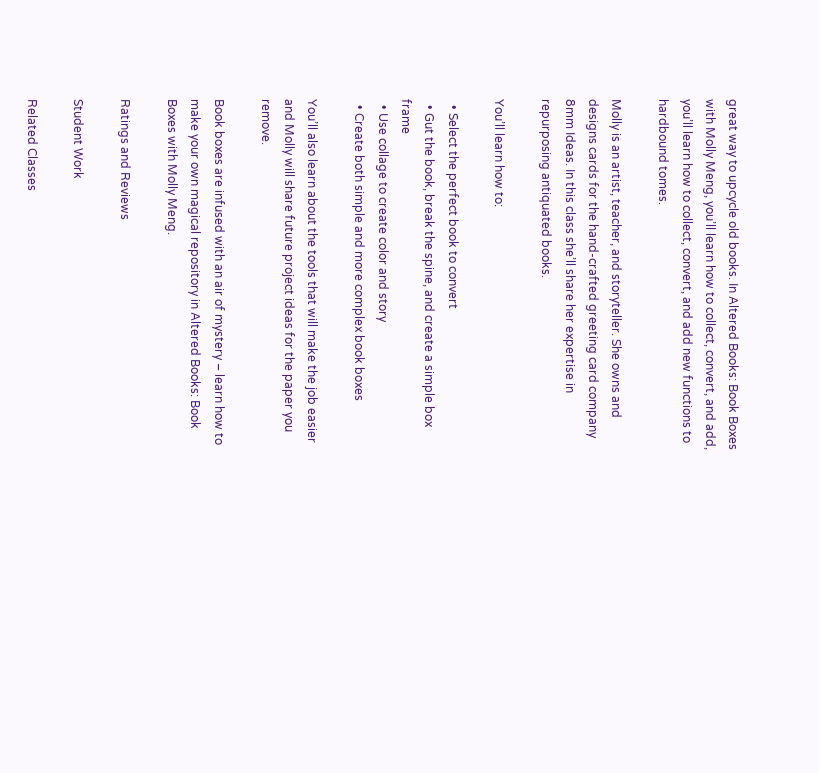great way to upcycle old books. In Altered Books: Book Boxes with Molly Meng, you’ll learn how to collect, convert, and add, you’ll learn how to collect, convert, and add new functions to hardbound tomes.

Molly is an artist, teacher, and storyteller. She owns and designs cards for the hand-crafted greeting card company 8mm Ideas. In this class she’ll share her expertise in repurposing antiquated books.

You’ll learn how to:

  • Select the perfect book to convert
  • Gut the book, break the spine, and create a simple box frame
  • Use collage to create color and story
  • Create both simple and more complex book boxes

You’ll also learn about the tools that will make the job easier and Molly will share future project ideas for the paper you remove.

Book boxes are infused with an air of mystery – learn how to make your own magical repository in Altered Books: Book Boxes with Molly Meng.

Ratings and Reviews

Student Work

Related Classes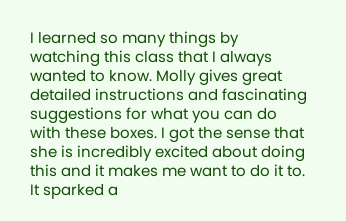I learned so many things by watching this class that I always wanted to know. Molly gives great detailed instructions and fascinating suggestions for what you can do with these boxes. I got the sense that she is incredibly excited about doing this and it makes me want to do it to. It sparked a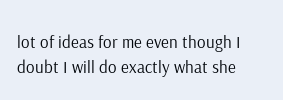lot of ideas for me even though I doubt I will do exactly what she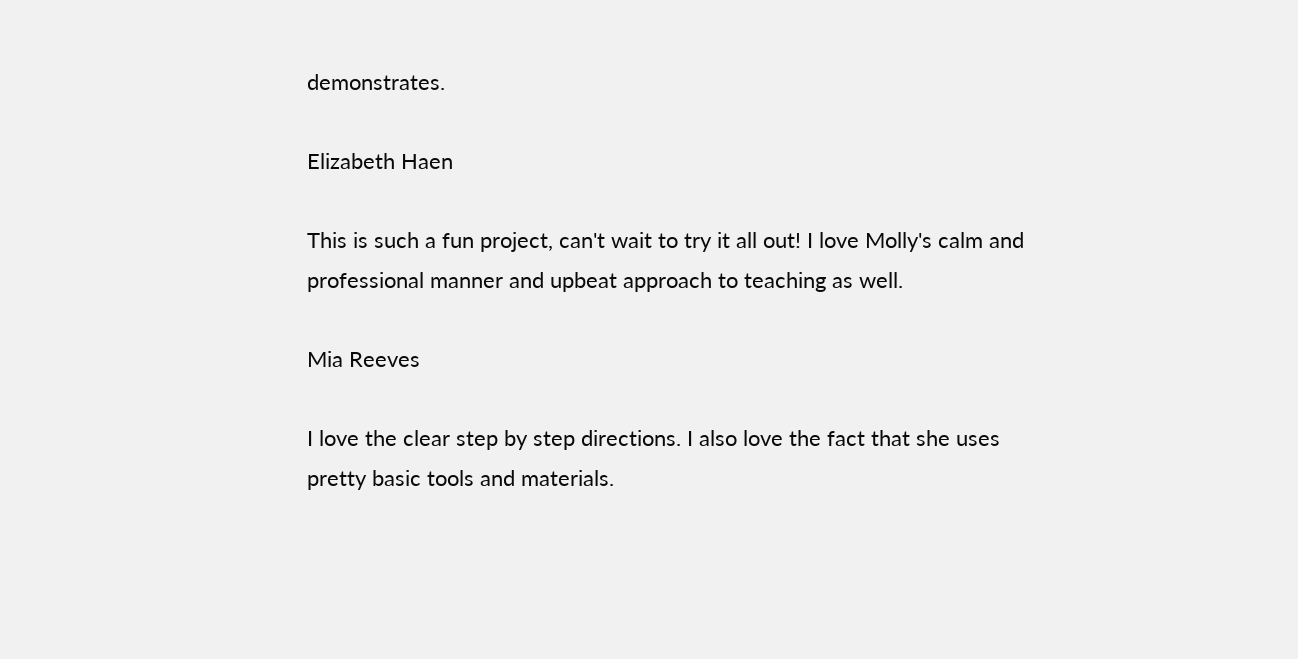demonstrates.

Elizabeth Haen

This is such a fun project, can't wait to try it all out! I love Molly's calm and professional manner and upbeat approach to teaching as well.

Mia Reeves

I love the clear step by step directions. I also love the fact that she uses pretty basic tools and materials.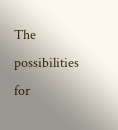The possibilities for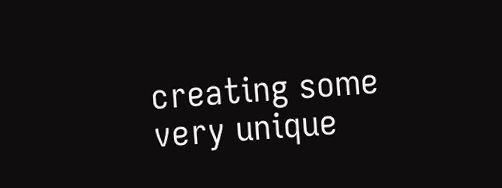creating some very unique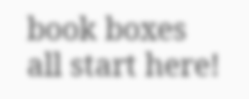book boxes all start here!